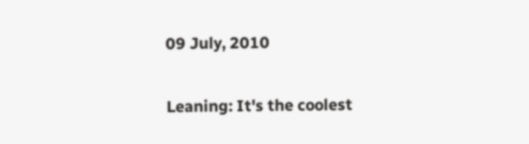09 July, 2010

Leaning: It's the coolest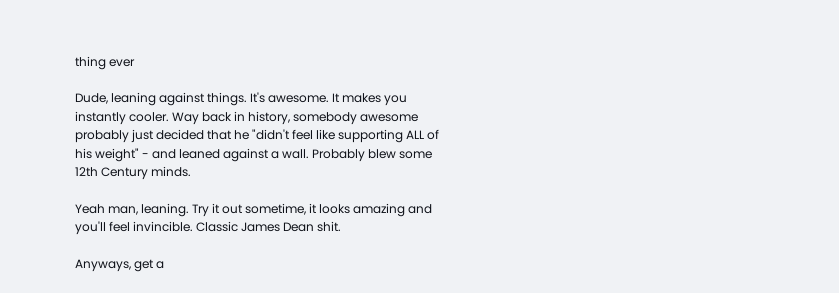thing ever

Dude, leaning against things. It's awesome. It makes you instantly cooler. Way back in history, somebody awesome probably just decided that he "didn't feel like supporting ALL of his weight" - and leaned against a wall. Probably blew some 12th Century minds.

Yeah man, leaning. Try it out sometime, it looks amazing and you'll feel invincible. Classic James Dean shit.

Anyways, get a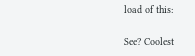load of this:

See? Coolest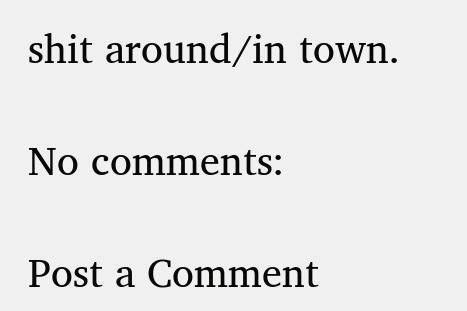shit around/in town.

No comments:

Post a Comment